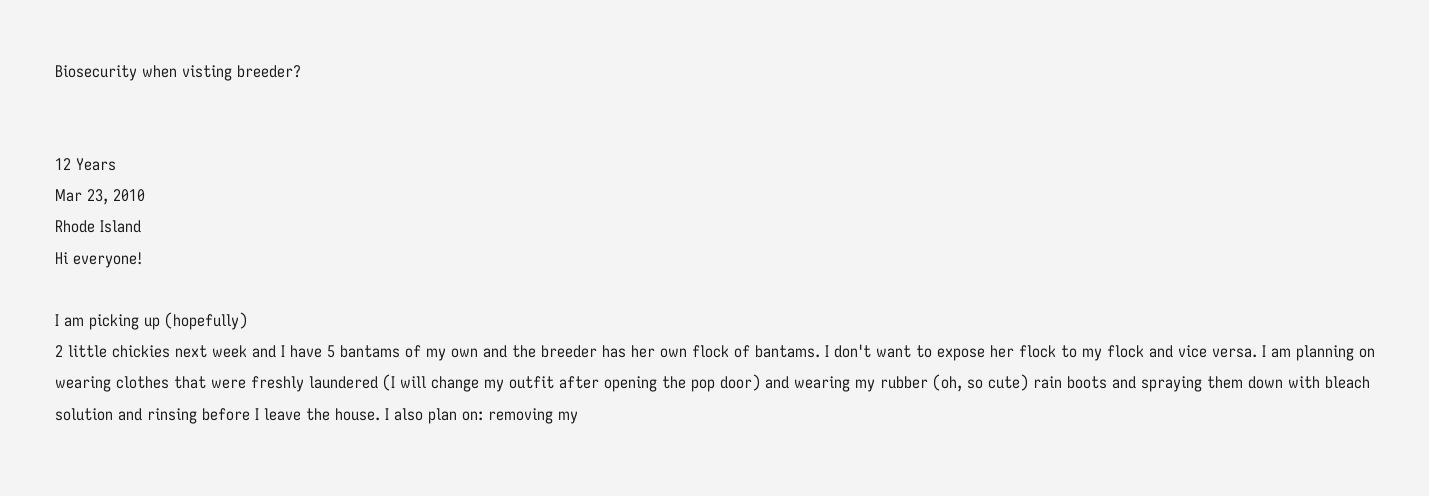Biosecurity when visting breeder?


12 Years
Mar 23, 2010
Rhode Island
Hi everyone!

I am picking up (hopefully)
2 little chickies next week and I have 5 bantams of my own and the breeder has her own flock of bantams. I don't want to expose her flock to my flock and vice versa. I am planning on wearing clothes that were freshly laundered (I will change my outfit after opening the pop door) and wearing my rubber (oh, so cute) rain boots and spraying them down with bleach solution and rinsing before I leave the house. I also plan on: removing my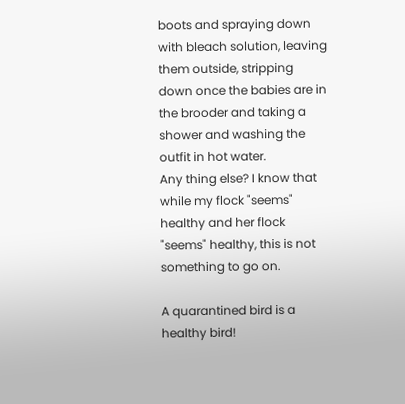boots and spraying down with bleach solution, leaving them outside, stripping down once the babies are in the brooder and taking a shower and washing the outfit in hot water.
Any thing else? I know that while my flock "seems" healthy and her flock "seems" healthy, this is not something to go on.

A quarantined bird is a healthy bird!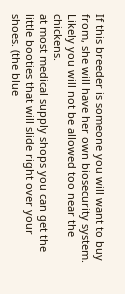If this breeder is someone you will want to buy from, she will have her own biosecurity system. Likely you will not be allowed too near the chickens.
at most medical supply shops you can get the little booties that will slide right over your shoes. (the blue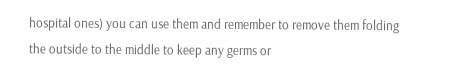hospital ones) you can use them and remember to remove them folding the outside to the middle to keep any germs or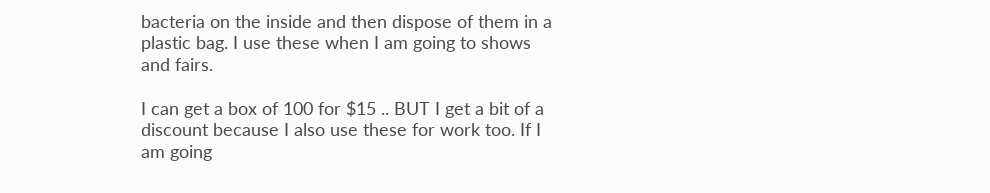bacteria on the inside and then dispose of them in a plastic bag. I use these when I am going to shows and fairs.

I can get a box of 100 for $15 .. BUT I get a bit of a discount because I also use these for work too. If I am going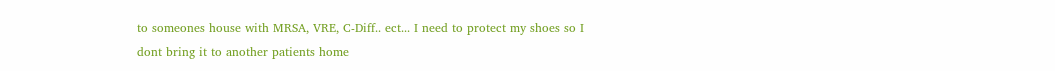to someones house with MRSA, VRE, C-Diff.. ect... I need to protect my shoes so I dont bring it to another patients home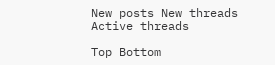New posts New threads Active threads

Top Bottom